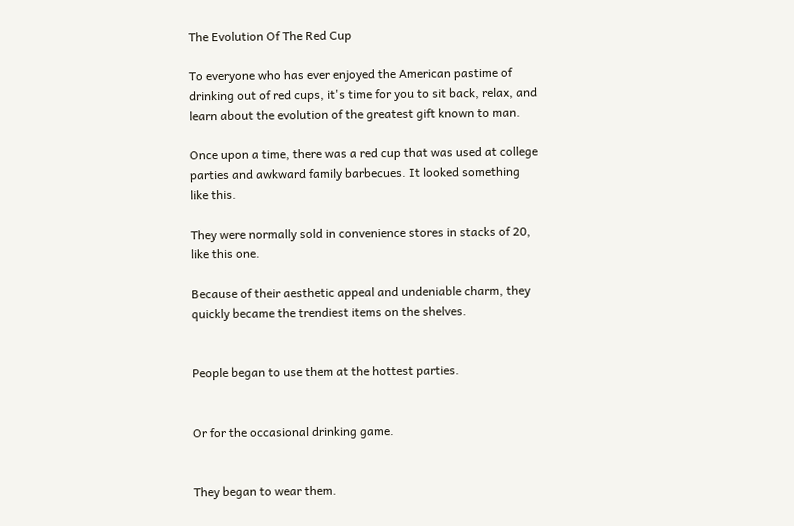The Evolution Of The Red Cup

To everyone who has ever enjoyed the American pastime of drinking out of red cups, it's time for you to sit back, relax, and learn about the evolution of the greatest gift known to man.

Once upon a time, there was a red cup that was used at college parties and awkward family barbecues. It looked something like this.

They were normally sold in convenience stores in stacks of 20, like this one.

Because of their aesthetic appeal and undeniable charm, they quickly became the trendiest items on the shelves.


People began to use them at the hottest parties.


Or for the occasional drinking game.


They began to wear them.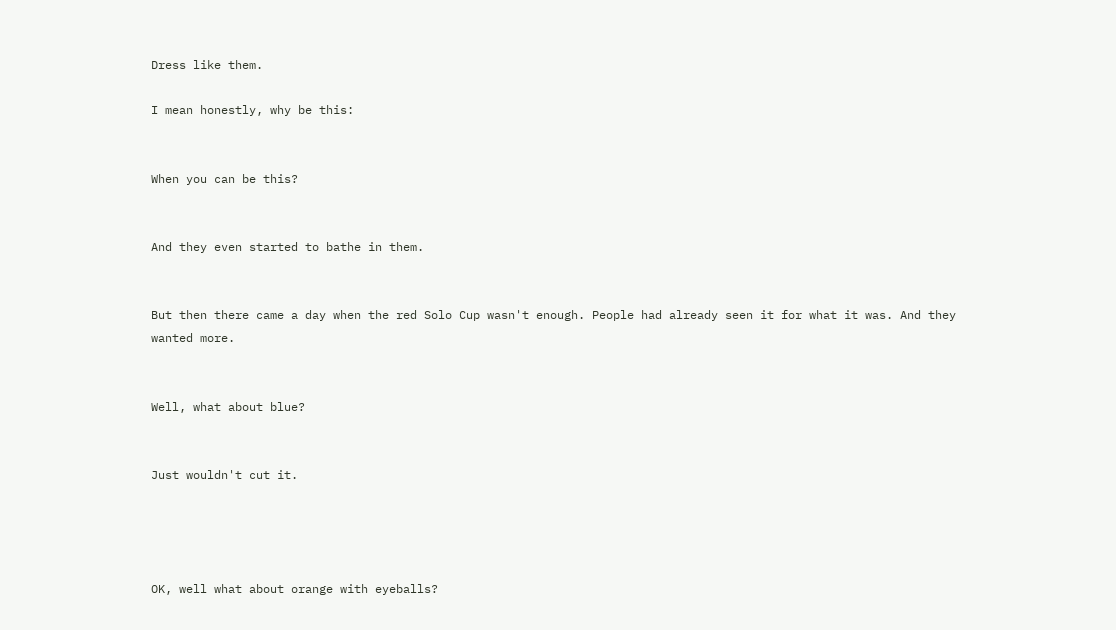Dress like them.

I mean honestly, why be this:


When you can be this?


And they even started to bathe in them.


But then there came a day when the red Solo Cup wasn't enough. People had already seen it for what it was. And they wanted more.


Well, what about blue?


Just wouldn't cut it.




OK, well what about orange with eyeballs?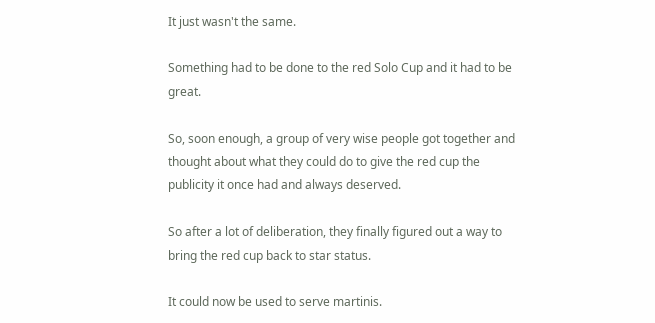It just wasn't the same.

Something had to be done to the red Solo Cup and it had to be great.

So, soon enough, a group of very wise people got together and thought about what they could do to give the red cup the publicity it once had and always deserved.

So after a lot of deliberation, they finally figured out a way to bring the red cup back to star status.

It could now be used to serve martinis.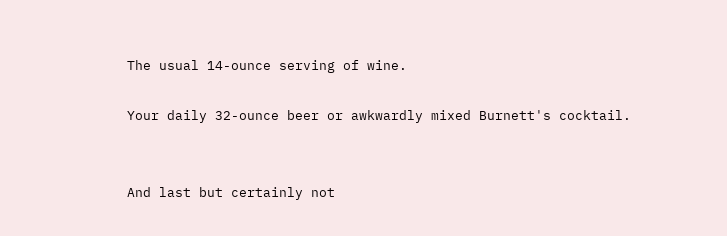The usual 14-ounce serving of wine.

Your daily 32-ounce beer or awkwardly mixed Burnett's cocktail.


And last but certainly not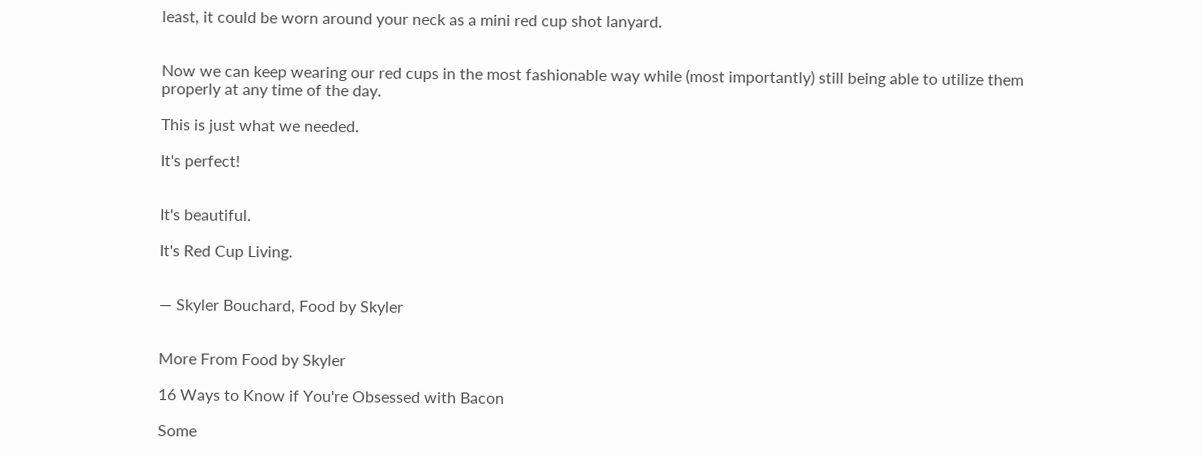least, it could be worn around your neck as a mini red cup shot lanyard.


Now we can keep wearing our red cups in the most fashionable way while (most importantly) still being able to utilize them properly at any time of the day.

This is just what we needed.

It's perfect!


It's beautiful.

It's Red Cup Living.


— Skyler Bouchard, Food by Skyler


More From Food by Skyler

16 Ways to Know if You're Obsessed with Bacon

Some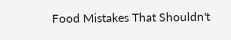Food Mistakes That Shouldn't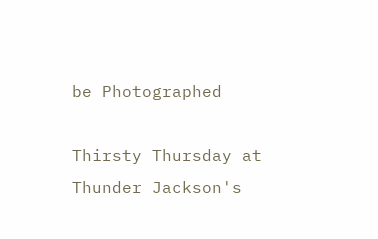be Photographed

Thirsty Thursday at Thunder Jackson's